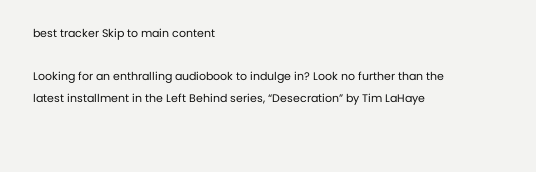best tracker Skip to main content

Looking for an enthralling audiobook to indulge in? Look no further than the latest installment in the Left Behind series, “Desecration” by Tim LaHaye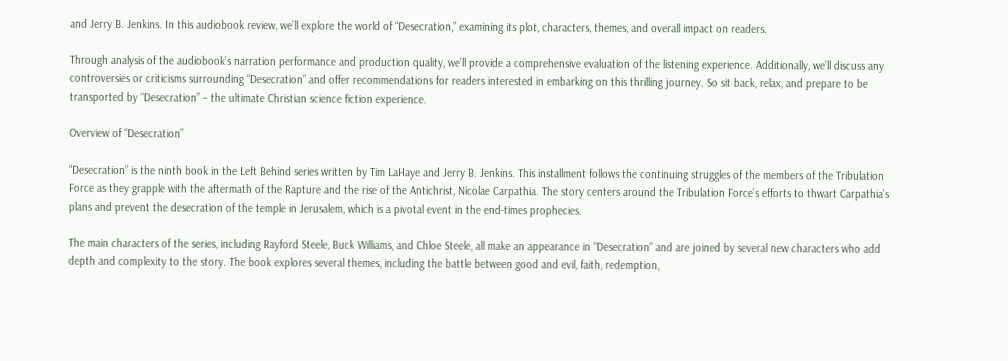and Jerry B. Jenkins. In this audiobook review, we’ll explore the world of “Desecration,” examining its plot, characters, themes, and overall impact on readers.

Through analysis of the audiobook’s narration performance and production quality, we’ll provide a comprehensive evaluation of the listening experience. Additionally, we’ll discuss any controversies or criticisms surrounding “Desecration” and offer recommendations for readers interested in embarking on this thrilling journey. So sit back, relax, and prepare to be transported by “Desecration” – the ultimate Christian science fiction experience.

Overview of “Desecration”

“Desecration” is the ninth book in the Left Behind series written by Tim LaHaye and Jerry B. Jenkins. This installment follows the continuing struggles of the members of the Tribulation Force as they grapple with the aftermath of the Rapture and the rise of the Antichrist, Nicolae Carpathia. The story centers around the Tribulation Force’s efforts to thwart Carpathia’s plans and prevent the desecration of the temple in Jerusalem, which is a pivotal event in the end-times prophecies.

The main characters of the series, including Rayford Steele, Buck Williams, and Chloe Steele, all make an appearance in “Desecration” and are joined by several new characters who add depth and complexity to the story. The book explores several themes, including the battle between good and evil, faith, redemption,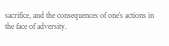sacrifice, and the consequences of one’s actions in the face of adversity.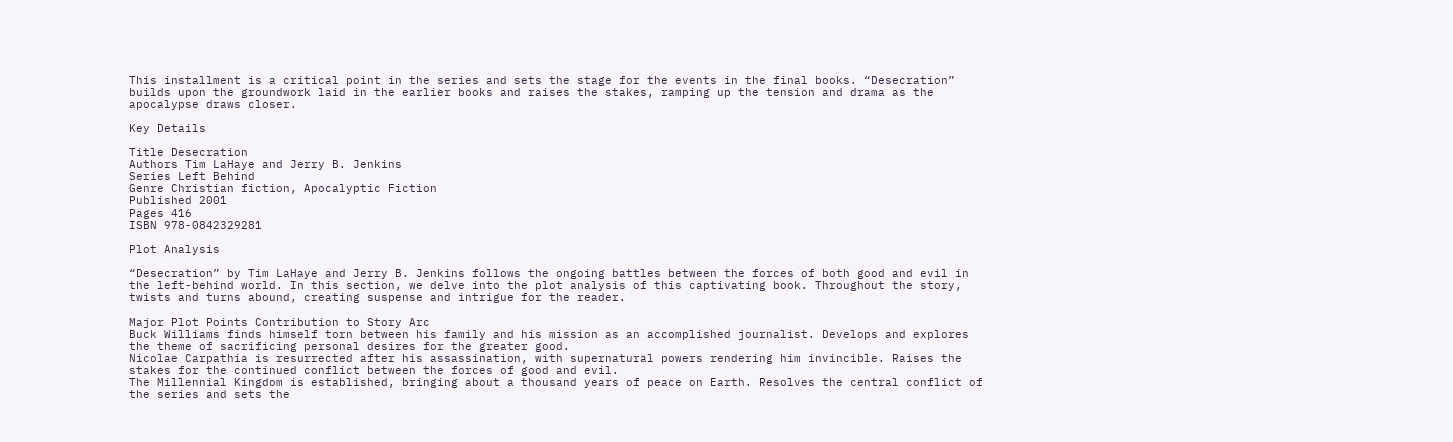This installment is a critical point in the series and sets the stage for the events in the final books. “Desecration” builds upon the groundwork laid in the earlier books and raises the stakes, ramping up the tension and drama as the apocalypse draws closer.

Key Details

Title Desecration
Authors Tim LaHaye and Jerry B. Jenkins
Series Left Behind
Genre Christian fiction, Apocalyptic Fiction
Published 2001
Pages 416
ISBN 978-0842329281

Plot Analysis

“Desecration” by Tim LaHaye and Jerry B. Jenkins follows the ongoing battles between the forces of both good and evil in the left-behind world. In this section, we delve into the plot analysis of this captivating book. Throughout the story, twists and turns abound, creating suspense and intrigue for the reader.

Major Plot Points Contribution to Story Arc
Buck Williams finds himself torn between his family and his mission as an accomplished journalist. Develops and explores the theme of sacrificing personal desires for the greater good.
Nicolae Carpathia is resurrected after his assassination, with supernatural powers rendering him invincible. Raises the stakes for the continued conflict between the forces of good and evil.
The Millennial Kingdom is established, bringing about a thousand years of peace on Earth. Resolves the central conflict of the series and sets the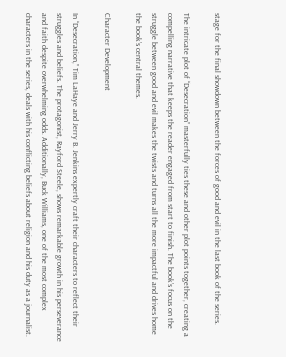stage for the final showdown between the forces of good and evil in the last book of the series.

The intricate plot of “Desecration” masterfully ties these and other plot points together, creating a compelling narrative that keeps the reader engaged from start to finish. The book’s focus on the struggle between good and evil makes the twists and turns all the more impactful and drives home the book’s central themes.

Character Development

In “Desecration,” Tim LaHaye and Jerry B. Jenkins expertly craft their characters to reflect their struggles and beliefs. The protagonist, Rayford Steele, shows remarkable growth in his perseverance and faith despite overwhelming odds. Additionally, Buck Williams, one of the most complex characters in the series, deals with his conflicting beliefs about religion and his duty as a journalist.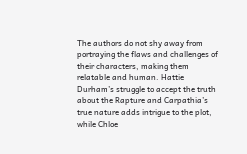The authors do not shy away from portraying the flaws and challenges of their characters, making them relatable and human. Hattie Durham’s struggle to accept the truth about the Rapture and Carpathia’s true nature adds intrigue to the plot, while Chloe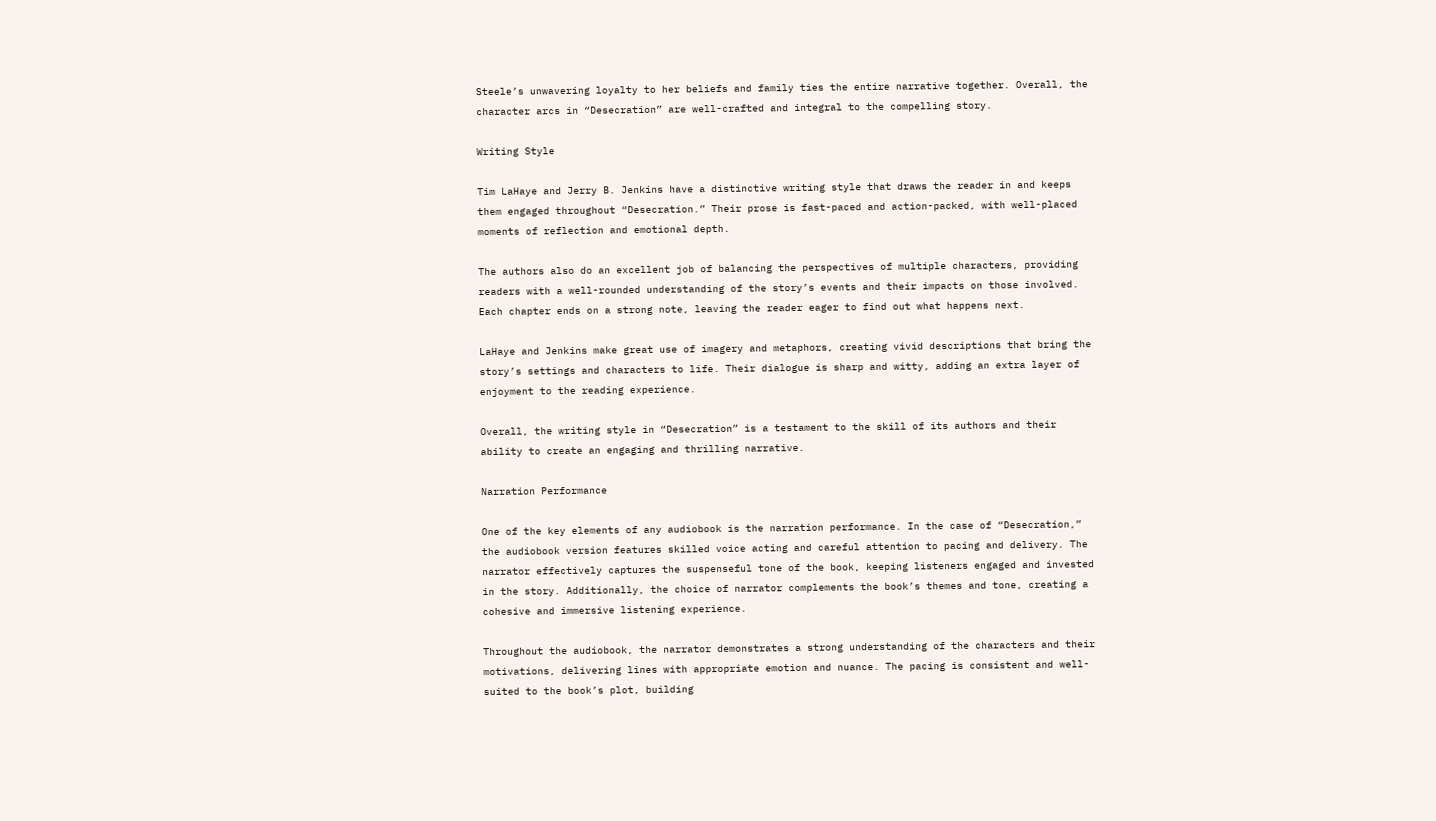Steele’s unwavering loyalty to her beliefs and family ties the entire narrative together. Overall, the character arcs in “Desecration” are well-crafted and integral to the compelling story.

Writing Style

Tim LaHaye and Jerry B. Jenkins have a distinctive writing style that draws the reader in and keeps them engaged throughout “Desecration.” Their prose is fast-paced and action-packed, with well-placed moments of reflection and emotional depth.

The authors also do an excellent job of balancing the perspectives of multiple characters, providing readers with a well-rounded understanding of the story’s events and their impacts on those involved. Each chapter ends on a strong note, leaving the reader eager to find out what happens next.

LaHaye and Jenkins make great use of imagery and metaphors, creating vivid descriptions that bring the story’s settings and characters to life. Their dialogue is sharp and witty, adding an extra layer of enjoyment to the reading experience.

Overall, the writing style in “Desecration” is a testament to the skill of its authors and their ability to create an engaging and thrilling narrative.

Narration Performance

One of the key elements of any audiobook is the narration performance. In the case of “Desecration,” the audiobook version features skilled voice acting and careful attention to pacing and delivery. The narrator effectively captures the suspenseful tone of the book, keeping listeners engaged and invested in the story. Additionally, the choice of narrator complements the book’s themes and tone, creating a cohesive and immersive listening experience.

Throughout the audiobook, the narrator demonstrates a strong understanding of the characters and their motivations, delivering lines with appropriate emotion and nuance. The pacing is consistent and well-suited to the book’s plot, building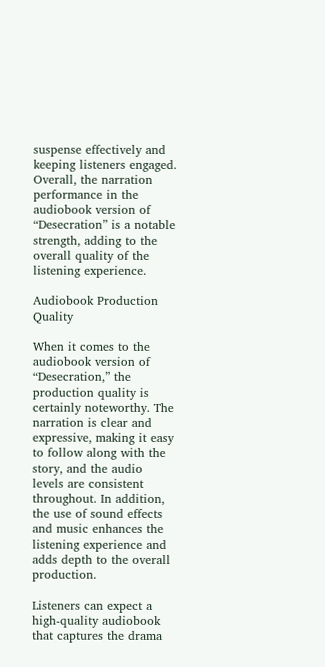suspense effectively and keeping listeners engaged. Overall, the narration performance in the audiobook version of “Desecration” is a notable strength, adding to the overall quality of the listening experience.

Audiobook Production Quality

When it comes to the audiobook version of “Desecration,” the production quality is certainly noteworthy. The narration is clear and expressive, making it easy to follow along with the story, and the audio levels are consistent throughout. In addition, the use of sound effects and music enhances the listening experience and adds depth to the overall production.

Listeners can expect a high-quality audiobook that captures the drama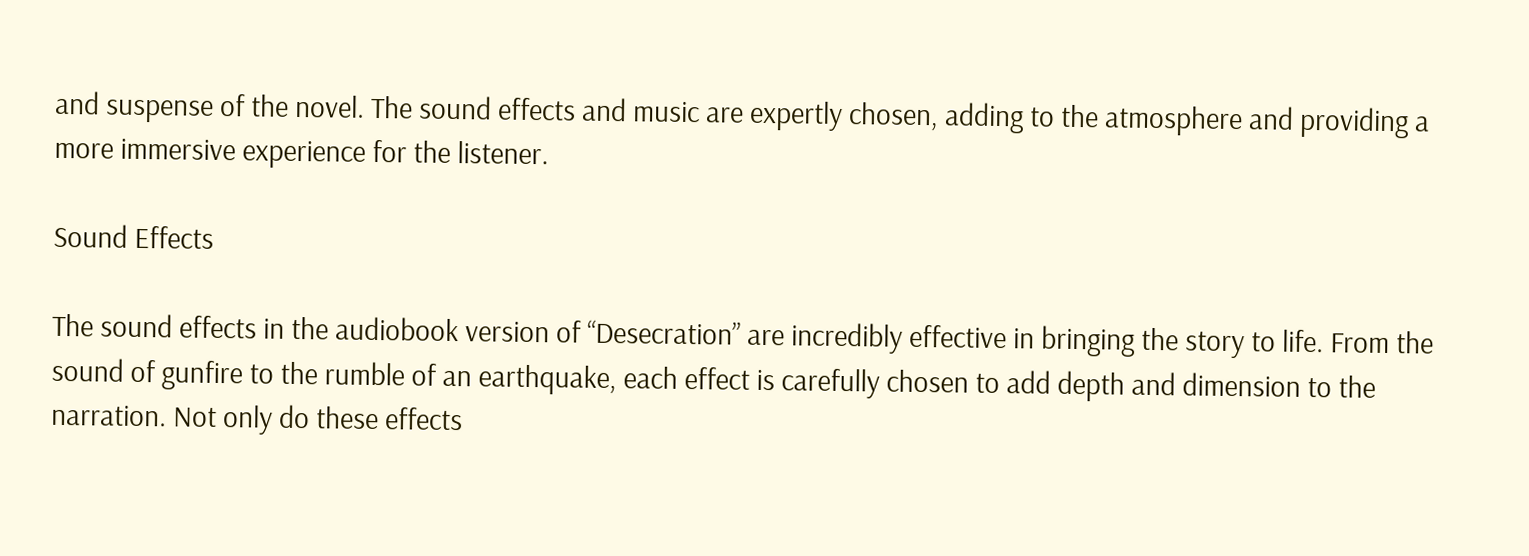and suspense of the novel. The sound effects and music are expertly chosen, adding to the atmosphere and providing a more immersive experience for the listener.

Sound Effects

The sound effects in the audiobook version of “Desecration” are incredibly effective in bringing the story to life. From the sound of gunfire to the rumble of an earthquake, each effect is carefully chosen to add depth and dimension to the narration. Not only do these effects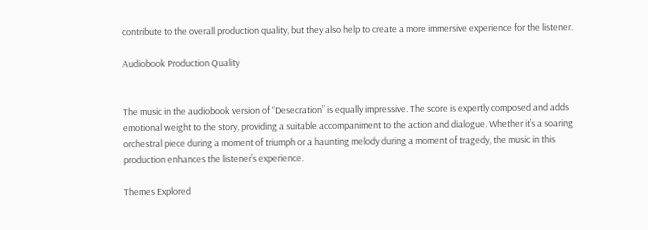contribute to the overall production quality, but they also help to create a more immersive experience for the listener.

Audiobook Production Quality


The music in the audiobook version of “Desecration” is equally impressive. The score is expertly composed and adds emotional weight to the story, providing a suitable accompaniment to the action and dialogue. Whether it’s a soaring orchestral piece during a moment of triumph or a haunting melody during a moment of tragedy, the music in this production enhances the listener’s experience.

Themes Explored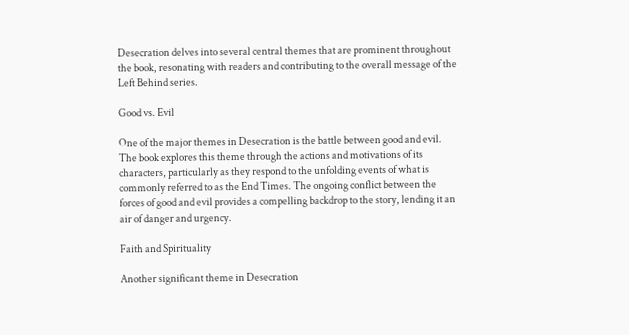Desecration delves into several central themes that are prominent throughout the book, resonating with readers and contributing to the overall message of the Left Behind series.

Good vs. Evil

One of the major themes in Desecration is the battle between good and evil. The book explores this theme through the actions and motivations of its characters, particularly as they respond to the unfolding events of what is commonly referred to as the End Times. The ongoing conflict between the forces of good and evil provides a compelling backdrop to the story, lending it an air of danger and urgency.

Faith and Spirituality

Another significant theme in Desecration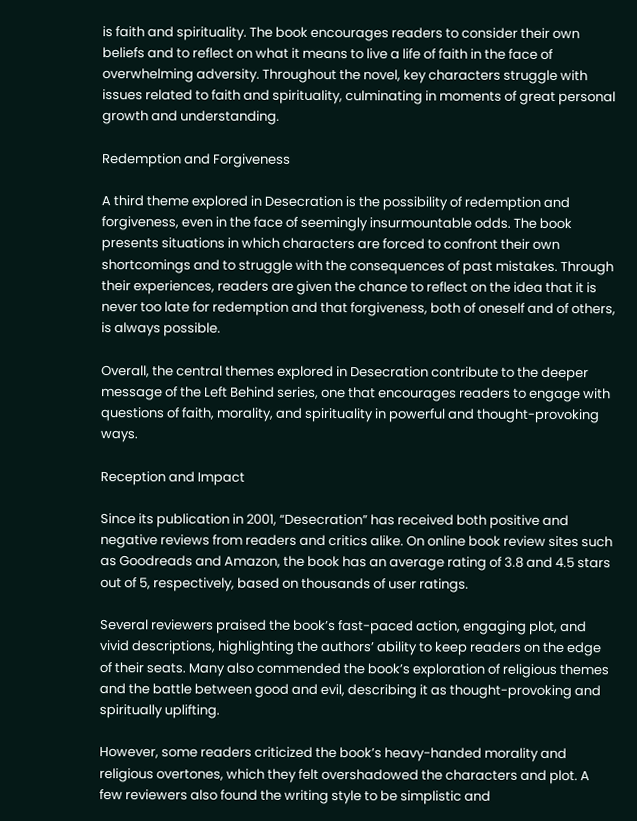is faith and spirituality. The book encourages readers to consider their own beliefs and to reflect on what it means to live a life of faith in the face of overwhelming adversity. Throughout the novel, key characters struggle with issues related to faith and spirituality, culminating in moments of great personal growth and understanding.

Redemption and Forgiveness

A third theme explored in Desecration is the possibility of redemption and forgiveness, even in the face of seemingly insurmountable odds. The book presents situations in which characters are forced to confront their own shortcomings and to struggle with the consequences of past mistakes. Through their experiences, readers are given the chance to reflect on the idea that it is never too late for redemption and that forgiveness, both of oneself and of others, is always possible.

Overall, the central themes explored in Desecration contribute to the deeper message of the Left Behind series, one that encourages readers to engage with questions of faith, morality, and spirituality in powerful and thought-provoking ways.

Reception and Impact

Since its publication in 2001, “Desecration” has received both positive and negative reviews from readers and critics alike. On online book review sites such as Goodreads and Amazon, the book has an average rating of 3.8 and 4.5 stars out of 5, respectively, based on thousands of user ratings.

Several reviewers praised the book’s fast-paced action, engaging plot, and vivid descriptions, highlighting the authors’ ability to keep readers on the edge of their seats. Many also commended the book’s exploration of religious themes and the battle between good and evil, describing it as thought-provoking and spiritually uplifting.

However, some readers criticized the book’s heavy-handed morality and religious overtones, which they felt overshadowed the characters and plot. A few reviewers also found the writing style to be simplistic and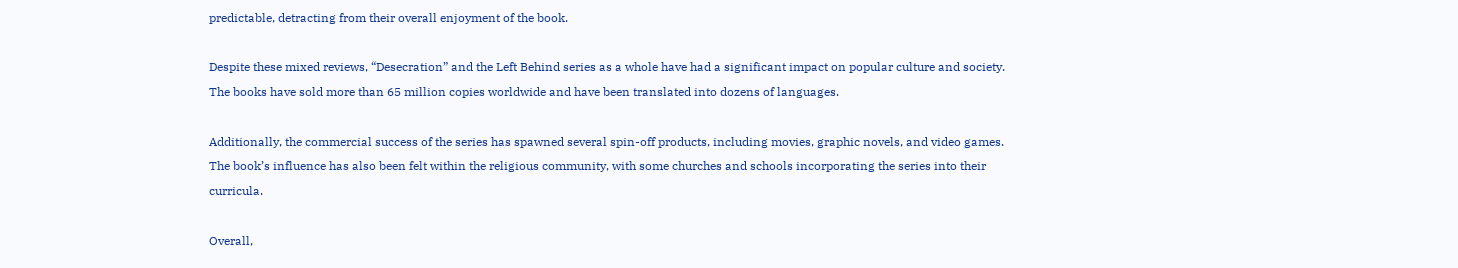predictable, detracting from their overall enjoyment of the book.

Despite these mixed reviews, “Desecration” and the Left Behind series as a whole have had a significant impact on popular culture and society. The books have sold more than 65 million copies worldwide and have been translated into dozens of languages.

Additionally, the commercial success of the series has spawned several spin-off products, including movies, graphic novels, and video games. The book’s influence has also been felt within the religious community, with some churches and schools incorporating the series into their curricula.

Overall,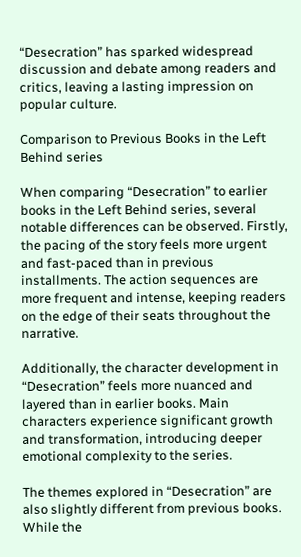“Desecration” has sparked widespread discussion and debate among readers and critics, leaving a lasting impression on popular culture.

Comparison to Previous Books in the Left Behind series

When comparing “Desecration” to earlier books in the Left Behind series, several notable differences can be observed. Firstly, the pacing of the story feels more urgent and fast-paced than in previous installments. The action sequences are more frequent and intense, keeping readers on the edge of their seats throughout the narrative.

Additionally, the character development in “Desecration” feels more nuanced and layered than in earlier books. Main characters experience significant growth and transformation, introducing deeper emotional complexity to the series.

The themes explored in “Desecration” are also slightly different from previous books. While the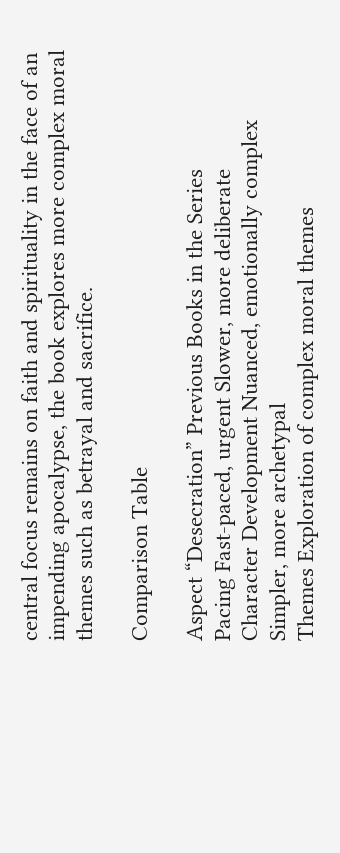central focus remains on faith and spirituality in the face of an impending apocalypse, the book explores more complex moral themes such as betrayal and sacrifice.

Comparison Table

Aspect “Desecration” Previous Books in the Series
Pacing Fast-paced, urgent Slower, more deliberate
Character Development Nuanced, emotionally complex Simpler, more archetypal
Themes Exploration of complex moral themes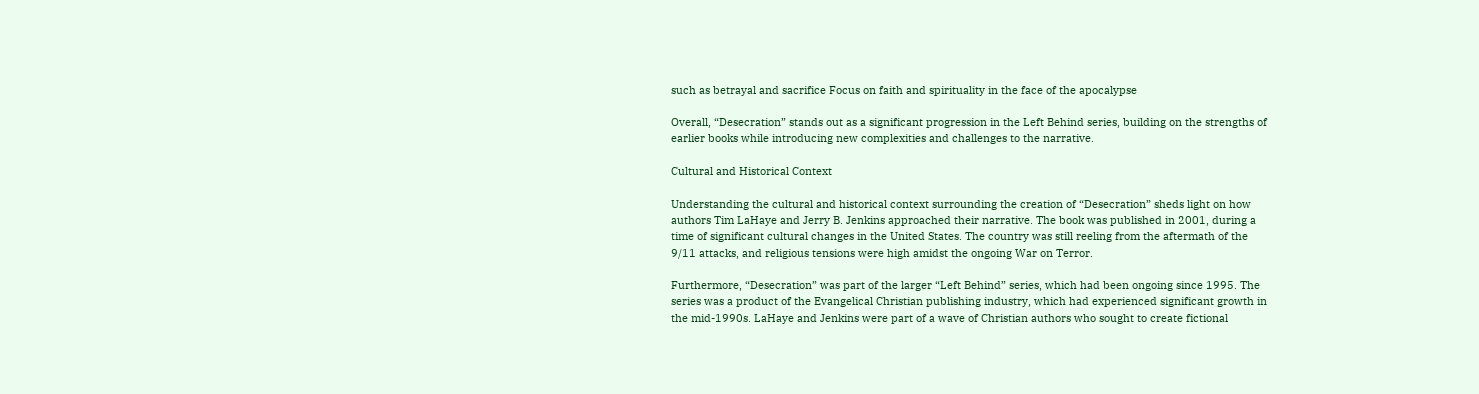such as betrayal and sacrifice Focus on faith and spirituality in the face of the apocalypse

Overall, “Desecration” stands out as a significant progression in the Left Behind series, building on the strengths of earlier books while introducing new complexities and challenges to the narrative.

Cultural and Historical Context

Understanding the cultural and historical context surrounding the creation of “Desecration” sheds light on how authors Tim LaHaye and Jerry B. Jenkins approached their narrative. The book was published in 2001, during a time of significant cultural changes in the United States. The country was still reeling from the aftermath of the 9/11 attacks, and religious tensions were high amidst the ongoing War on Terror.

Furthermore, “Desecration” was part of the larger “Left Behind” series, which had been ongoing since 1995. The series was a product of the Evangelical Christian publishing industry, which had experienced significant growth in the mid-1990s. LaHaye and Jenkins were part of a wave of Christian authors who sought to create fictional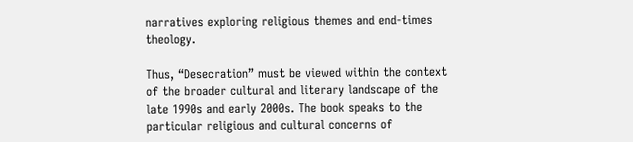narratives exploring religious themes and end-times theology.

Thus, “Desecration” must be viewed within the context of the broader cultural and literary landscape of the late 1990s and early 2000s. The book speaks to the particular religious and cultural concerns of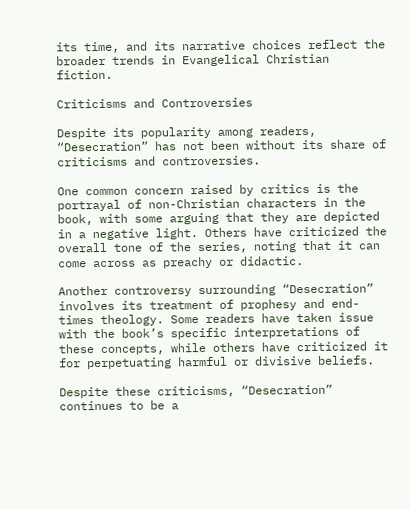its time, and its narrative choices reflect the broader trends in Evangelical Christian fiction.

Criticisms and Controversies

Despite its popularity among readers, “Desecration” has not been without its share of criticisms and controversies.

One common concern raised by critics is the portrayal of non-Christian characters in the book, with some arguing that they are depicted in a negative light. Others have criticized the overall tone of the series, noting that it can come across as preachy or didactic.

Another controversy surrounding “Desecration” involves its treatment of prophesy and end-times theology. Some readers have taken issue with the book’s specific interpretations of these concepts, while others have criticized it for perpetuating harmful or divisive beliefs.

Despite these criticisms, “Desecration” continues to be a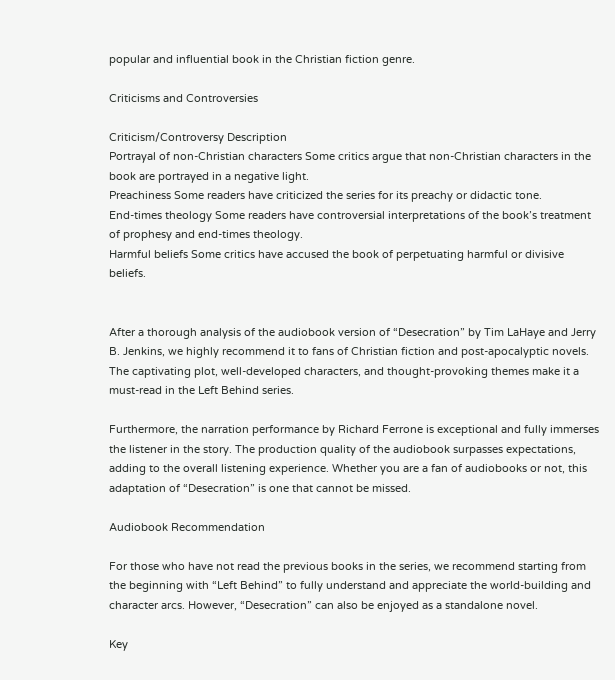popular and influential book in the Christian fiction genre.

Criticisms and Controversies

Criticism/Controversy Description
Portrayal of non-Christian characters Some critics argue that non-Christian characters in the book are portrayed in a negative light.
Preachiness Some readers have criticized the series for its preachy or didactic tone.
End-times theology Some readers have controversial interpretations of the book’s treatment of prophesy and end-times theology.
Harmful beliefs Some critics have accused the book of perpetuating harmful or divisive beliefs.


After a thorough analysis of the audiobook version of “Desecration” by Tim LaHaye and Jerry B. Jenkins, we highly recommend it to fans of Christian fiction and post-apocalyptic novels. The captivating plot, well-developed characters, and thought-provoking themes make it a must-read in the Left Behind series.

Furthermore, the narration performance by Richard Ferrone is exceptional and fully immerses the listener in the story. The production quality of the audiobook surpasses expectations, adding to the overall listening experience. Whether you are a fan of audiobooks or not, this adaptation of “Desecration” is one that cannot be missed.

Audiobook Recommendation

For those who have not read the previous books in the series, we recommend starting from the beginning with “Left Behind” to fully understand and appreciate the world-building and character arcs. However, “Desecration” can also be enjoyed as a standalone novel.

Key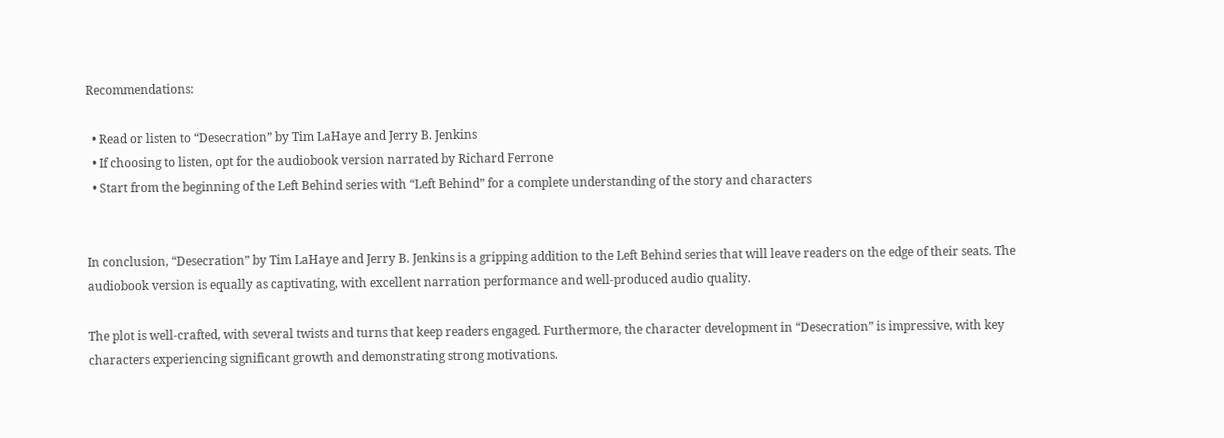Recommendations:

  • Read or listen to “Desecration” by Tim LaHaye and Jerry B. Jenkins
  • If choosing to listen, opt for the audiobook version narrated by Richard Ferrone
  • Start from the beginning of the Left Behind series with “Left Behind” for a complete understanding of the story and characters


In conclusion, “Desecration” by Tim LaHaye and Jerry B. Jenkins is a gripping addition to the Left Behind series that will leave readers on the edge of their seats. The audiobook version is equally as captivating, with excellent narration performance and well-produced audio quality.

The plot is well-crafted, with several twists and turns that keep readers engaged. Furthermore, the character development in “Desecration” is impressive, with key characters experiencing significant growth and demonstrating strong motivations.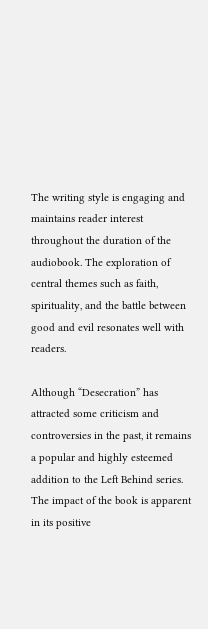The writing style is engaging and maintains reader interest throughout the duration of the audiobook. The exploration of central themes such as faith, spirituality, and the battle between good and evil resonates well with readers.

Although “Desecration” has attracted some criticism and controversies in the past, it remains a popular and highly esteemed addition to the Left Behind series. The impact of the book is apparent in its positive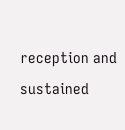reception and sustained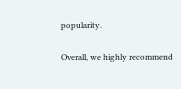popularity.

Overall, we highly recommend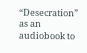“Desecration” as an audiobook to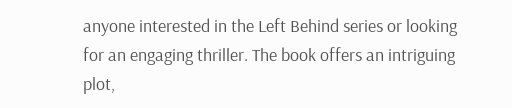anyone interested in the Left Behind series or looking for an engaging thriller. The book offers an intriguing plot,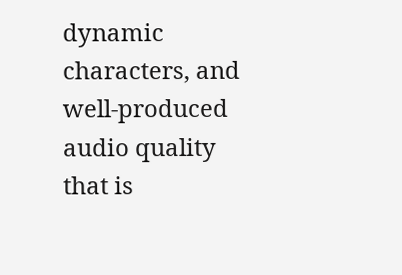dynamic characters, and well-produced audio quality that is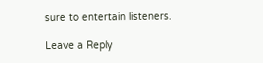sure to entertain listeners.

Leave a Reply